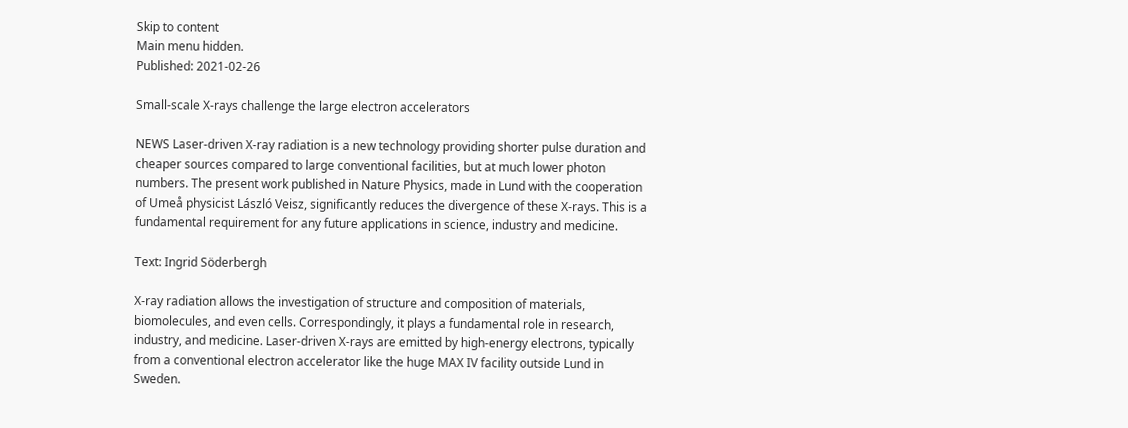Skip to content
Main menu hidden.
Published: 2021-02-26

Small-scale X-rays challenge the large electron accelerators

NEWS Laser-driven X-ray radiation is a new technology providing shorter pulse duration and cheaper sources compared to large conventional facilities, but at much lower photon numbers. The present work published in Nature Physics, made in Lund with the cooperation of Umeå physicist László Veisz, significantly reduces the divergence of these X-rays. This is a fundamental requirement for any future applications in science, industry and medicine.

Text: Ingrid Söderbergh

X-ray radiation allows the investigation of structure and composition of materials, biomolecules, and even cells. Correspondingly, it plays a fundamental role in research, industry, and medicine. Laser-driven X-rays are emitted by high-energy electrons, typically from a conventional electron accelerator like the huge MAX IV facility outside Lund in Sweden.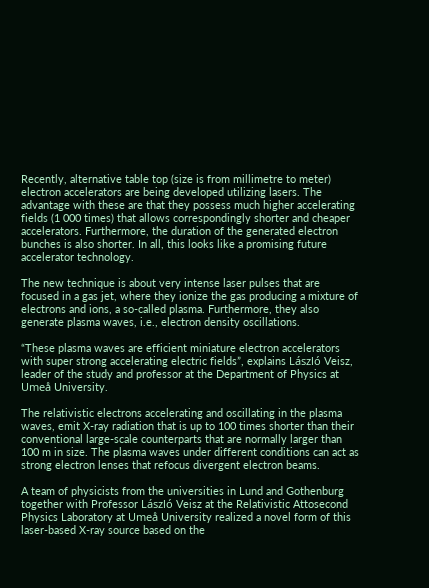Recently, alternative table top (size is from millimetre to meter) electron accelerators are being developed utilizing lasers. The advantage with these are that they possess much higher accelerating fields (1 000 times) that allows correspondingly shorter and cheaper accelerators. Furthermore, the duration of the generated electron bunches is also shorter. In all, this looks like a promising future accelerator technology.

The new technique is about very intense laser pulses that are focused in a gas jet, where they ionize the gas producing a mixture of electrons and ions, a so-called plasma. Furthermore, they also generate plasma waves, i.e., electron density oscillations.

“These plasma waves are efficient miniature electron accelerators with super strong accelerating electric fields”, explains László Veisz, leader of the study and professor at the Department of Physics at Umeå University.

The relativistic electrons accelerating and oscillating in the plasma waves, emit X-ray radiation that is up to 100 times shorter than their conventional large-scale counterparts that are normally larger than 100 m in size. The plasma waves under different conditions can act as strong electron lenses that refocus divergent electron beams.

A team of physicists from the universities in Lund and Gothenburg together with Professor László Veisz at the Relativistic Attosecond Physics Laboratory at Umeå University realized a novel form of this laser-based X-ray source based on the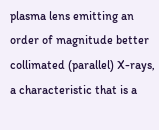plasma lens emitting an order of magnitude better collimated (parallel) X-rays, a characteristic that is a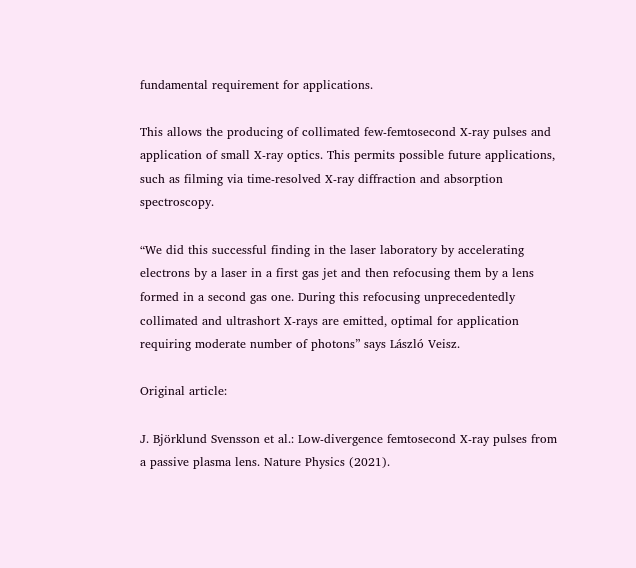fundamental requirement for applications.

This allows the producing of collimated few-femtosecond X-ray pulses and application of small X-ray optics. This permits possible future applications, such as filming via time-resolved X-ray diffraction and absorption spectroscopy.

“We did this successful finding in the laser laboratory by accelerating electrons by a laser in a first gas jet and then refocusing them by a lens formed in a second gas one. During this refocusing unprecedentedly collimated and ultrashort X-rays are emitted, optimal for application requiring moderate number of photons” says László Veisz.

Original article:

J. Björklund Svensson et al.: Low-divergence femtosecond X-ray pulses from a passive plasma lens. Nature Physics (2021).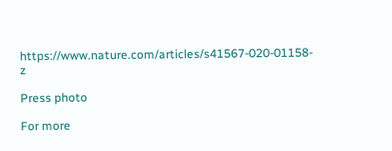https://www.nature.com/articles/s41567-020-01158-z

Press photo

For more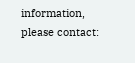information, please contact: